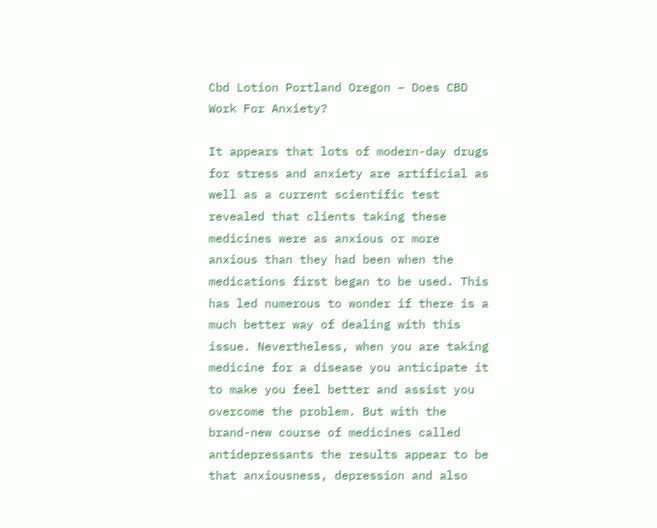Cbd Lotion Portland Oregon – Does CBD Work For Anxiety?

It appears that lots of modern-day drugs for stress and anxiety are artificial as well as a current scientific test revealed that clients taking these medicines were as anxious or more anxious than they had been when the medications first began to be used. This has led numerous to wonder if there is a much better way of dealing with this issue. Nevertheless, when you are taking medicine for a disease you anticipate it to make you feel better and assist you overcome the problem. But with the brand-new course of medicines called antidepressants the results appear to be that anxiousness, depression and also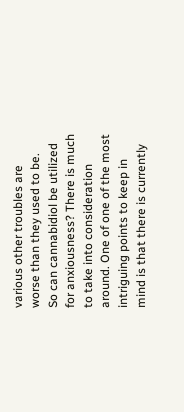various other troubles are worse than they used to be.
So can cannabidiol be utilized for anxiousness? There is much to take into consideration around. One of one of the most intriguing points to keep in mind is that there is currently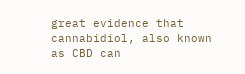great evidence that cannabidiol, also known as CBD can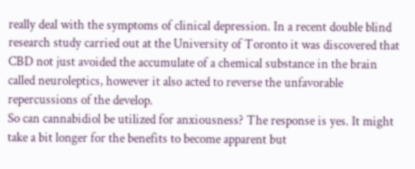really deal with the symptoms of clinical depression. In a recent double blind research study carried out at the University of Toronto it was discovered that CBD not just avoided the accumulate of a chemical substance in the brain called neuroleptics, however it also acted to reverse the unfavorable repercussions of the develop.
So can cannabidiol be utilized for anxiousness? The response is yes. It might take a bit longer for the benefits to become apparent but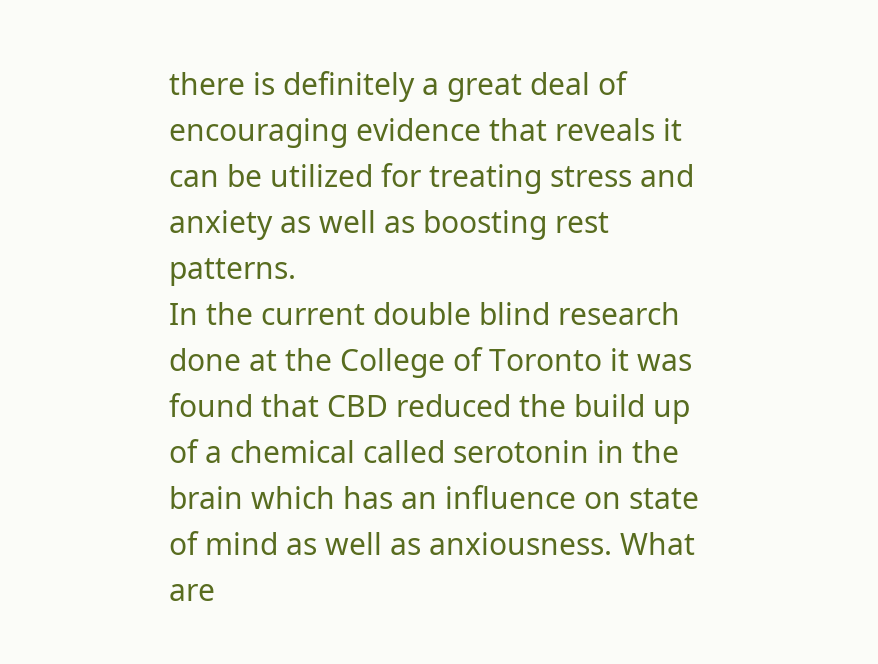there is definitely a great deal of encouraging evidence that reveals it can be utilized for treating stress and anxiety as well as boosting rest patterns.
In the current double blind research done at the College of Toronto it was found that CBD reduced the build up of a chemical called serotonin in the brain which has an influence on state of mind as well as anxiousness. What are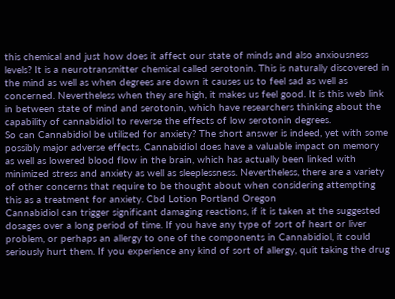this chemical and just how does it affect our state of minds and also anxiousness levels? It is a neurotransmitter chemical called serotonin. This is naturally discovered in the mind as well as when degrees are down it causes us to feel sad as well as concerned. Nevertheless when they are high, it makes us feel good. It is this web link in between state of mind and serotonin, which have researchers thinking about the capability of cannabidiol to reverse the effects of low serotonin degrees.
So can Cannabidiol be utilized for anxiety? The short answer is indeed, yet with some possibly major adverse effects. Cannabidiol does have a valuable impact on memory as well as lowered blood flow in the brain, which has actually been linked with minimized stress and anxiety as well as sleeplessness. Nevertheless, there are a variety of other concerns that require to be thought about when considering attempting this as a treatment for anxiety. Cbd Lotion Portland Oregon
Cannabidiol can trigger significant damaging reactions, if it is taken at the suggested dosages over a long period of time. If you have any type of sort of heart or liver problem, or perhaps an allergy to one of the components in Cannabidiol, it could seriously hurt them. If you experience any kind of sort of allergy, quit taking the drug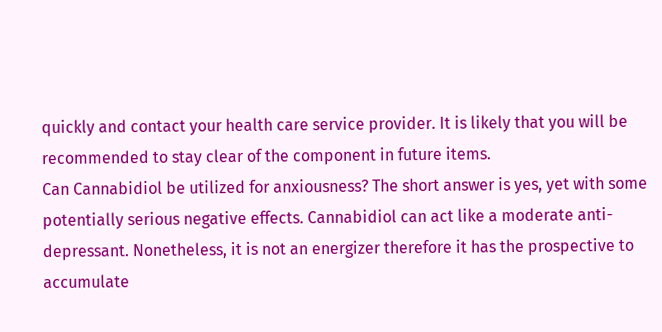quickly and contact your health care service provider. It is likely that you will be recommended to stay clear of the component in future items.
Can Cannabidiol be utilized for anxiousness? The short answer is yes, yet with some potentially serious negative effects. Cannabidiol can act like a moderate anti-depressant. Nonetheless, it is not an energizer therefore it has the prospective to accumulate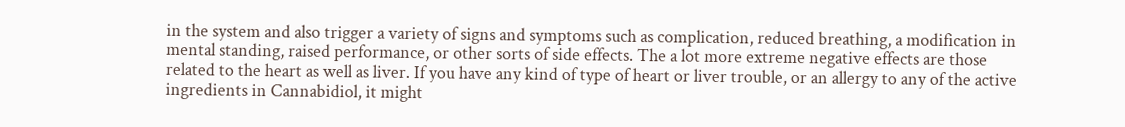in the system and also trigger a variety of signs and symptoms such as complication, reduced breathing, a modification in mental standing, raised performance, or other sorts of side effects. The a lot more extreme negative effects are those related to the heart as well as liver. If you have any kind of type of heart or liver trouble, or an allergy to any of the active ingredients in Cannabidiol, it might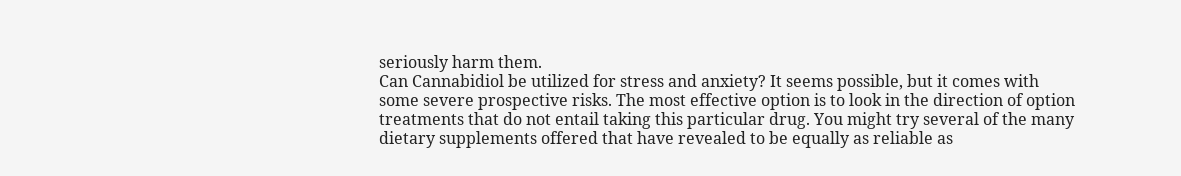seriously harm them.
Can Cannabidiol be utilized for stress and anxiety? It seems possible, but it comes with some severe prospective risks. The most effective option is to look in the direction of option treatments that do not entail taking this particular drug. You might try several of the many dietary supplements offered that have revealed to be equally as reliable as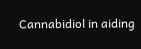Cannabidiol in aiding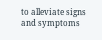to alleviate signs and symptoms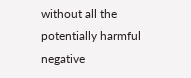without all the potentially harmful negative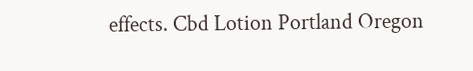effects. Cbd Lotion Portland Oregon